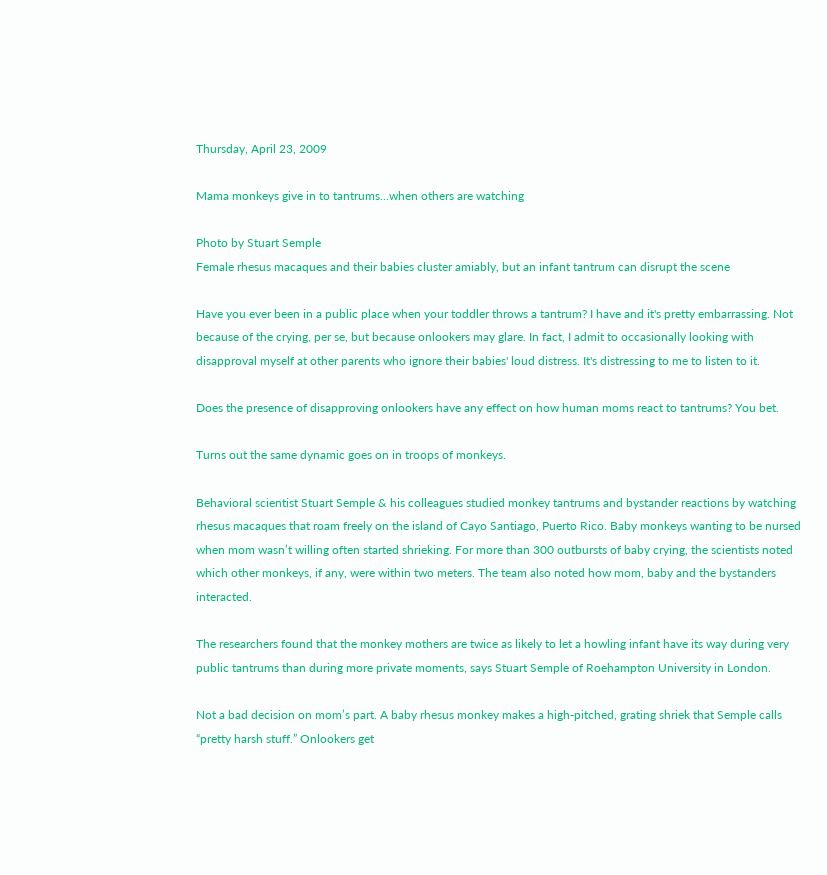Thursday, April 23, 2009

Mama monkeys give in to tantrums...when others are watching

Photo by Stuart Semple
Female rhesus macaques and their babies cluster amiably, but an infant tantrum can disrupt the scene

Have you ever been in a public place when your toddler throws a tantrum? I have and it's pretty embarrassing. Not because of the crying, per se, but because onlookers may glare. In fact, I admit to occasionally looking with disapproval myself at other parents who ignore their babies' loud distress. It's distressing to me to listen to it.

Does the presence of disapproving onlookers have any effect on how human moms react to tantrums? You bet.

Turns out the same dynamic goes on in troops of monkeys.

Behavioral scientist Stuart Semple & his colleagues studied monkey tantrums and bystander reactions by watching rhesus macaques that roam freely on the island of Cayo Santiago, Puerto Rico. Baby monkeys wanting to be nursed when mom wasn’t willing often started shrieking. For more than 300 outbursts of baby crying, the scientists noted which other monkeys, if any, were within two meters. The team also noted how mom, baby and the bystanders interacted.

The researchers found that the monkey mothers are twice as likely to let a howling infant have its way during very public tantrums than during more private moments, says Stuart Semple of Roehampton University in London.

Not a bad decision on mom’s part. A baby rhesus monkey makes a high-pitched, grating shriek that Semple calls “pretty harsh stuff.” Onlookers get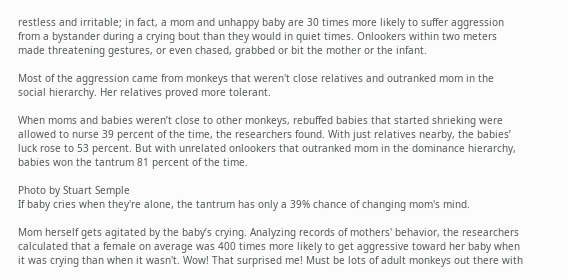restless and irritable; in fact, a mom and unhappy baby are 30 times more likely to suffer aggression from a bystander during a crying bout than they would in quiet times. Onlookers within two meters made threatening gestures, or even chased, grabbed or bit the mother or the infant.

Most of the aggression came from monkeys that weren't close relatives and outranked mom in the social hierarchy. Her relatives proved more tolerant.

When moms and babies weren’t close to other monkeys, rebuffed babies that started shrieking were allowed to nurse 39 percent of the time, the researchers found. With just relatives nearby, the babies’ luck rose to 53 percent. But with unrelated onlookers that outranked mom in the dominance hierarchy, babies won the tantrum 81 percent of the time.

Photo by Stuart Semple
If baby cries when they're alone, the tantrum has only a 39% chance of changing mom's mind.

Mom herself gets agitated by the baby’s crying. Analyzing records of mothers' behavior, the researchers calculated that a female on average was 400 times more likely to get aggressive toward her baby when it was crying than when it wasn't. Wow! That surprised me! Must be lots of adult monkeys out there with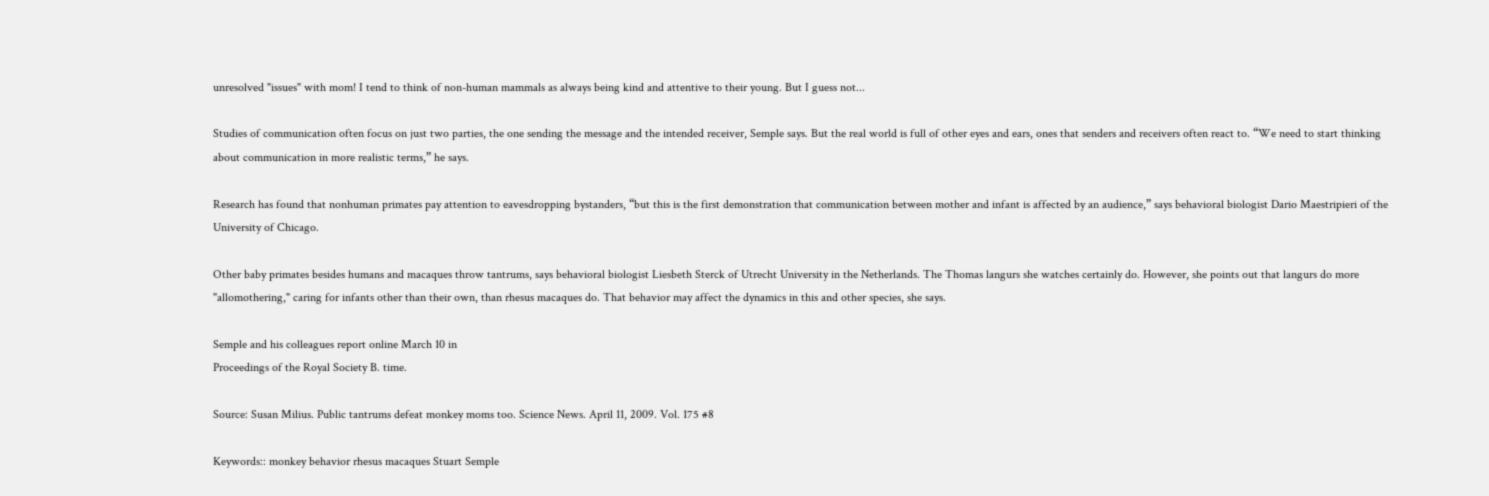unresolved "issues" with mom! I tend to think of non-human mammals as always being kind and attentive to their young. But I guess not...

Studies of communication often focus on just two parties, the one sending the message and the intended receiver, Semple says. But the real world is full of other eyes and ears, ones that senders and receivers often react to. “We need to start thinking about communication in more realistic terms,” he says.

Research has found that nonhuman primates pay attention to eavesdropping bystanders, “but this is the first demonstration that communication between mother and infant is affected by an audience,” says behavioral biologist Dario Maestripieri of the University of Chicago.

Other baby primates besides humans and macaques throw tantrums, says behavioral biologist Liesbeth Sterck of Utrecht University in the Netherlands. The Thomas langurs she watches certainly do. However, she points out that langurs do more "allomothering," caring for infants other than their own, than rhesus macaques do. That behavior may affect the dynamics in this and other species, she says.

Semple and his colleagues report online March 10 in
Proceedings of the Royal Society B. time.

Source: Susan Milius. Public tantrums defeat monkey moms too. Science News. April 11, 2009. Vol. 175 #8

Keywords:: monkey behavior rhesus macaques Stuart Semple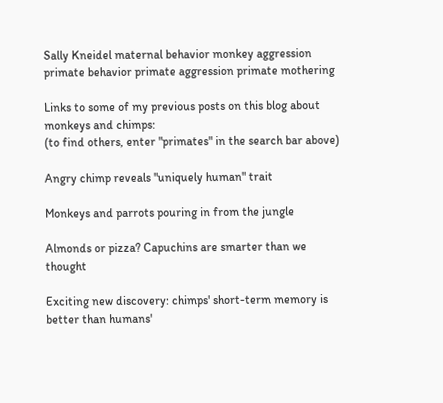Sally Kneidel maternal behavior monkey aggression primate behavior primate aggression primate mothering

Links to some of my previous posts on this blog about monkeys and chimps:
(to find others, enter "primates" in the search bar above)

Angry chimp reveals "uniquely human" trait

Monkeys and parrots pouring in from the jungle

Almonds or pizza? Capuchins are smarter than we thought

Exciting new discovery: chimps' short-term memory is better than humans'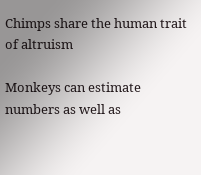Chimps share the human trait of altruism

Monkeys can estimate numbers as well as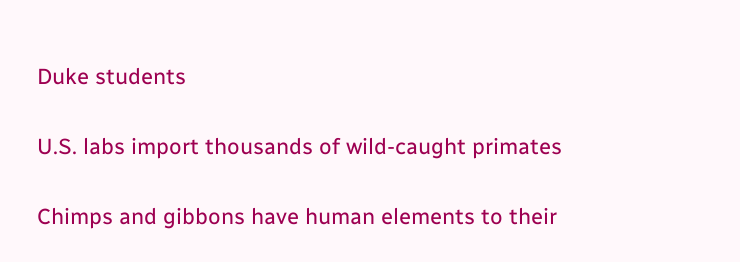Duke students

U.S. labs import thousands of wild-caught primates

Chimps and gibbons have human elements to their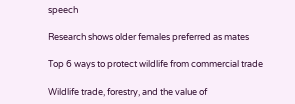speech

Research shows older females preferred as mates

Top 6 ways to protect wildlife from commercial trade

Wildlife trade, forestry, and the value of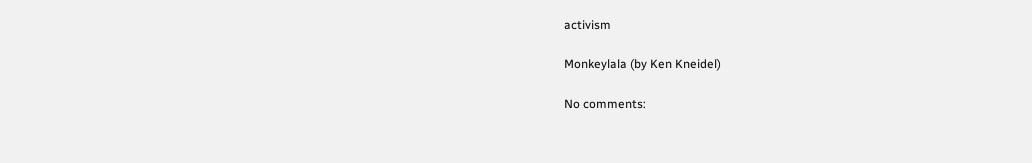activism

Monkeylala (by Ken Kneidel)

No comments: